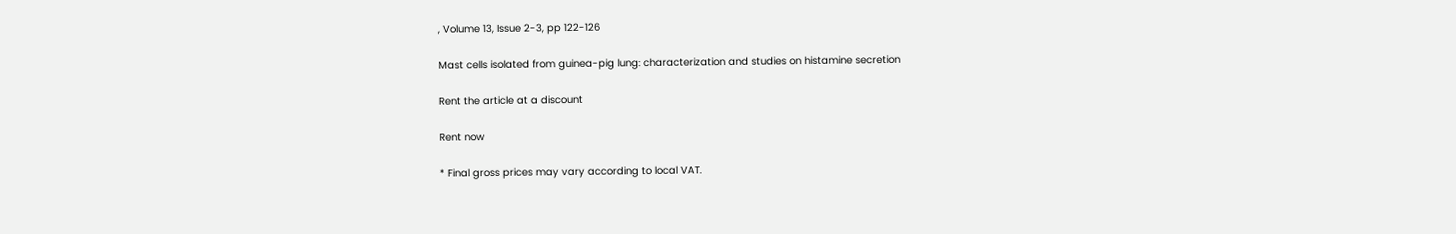, Volume 13, Issue 2-3, pp 122-126

Mast cells isolated from guinea-pig lung: characterization and studies on histamine secretion

Rent the article at a discount

Rent now

* Final gross prices may vary according to local VAT.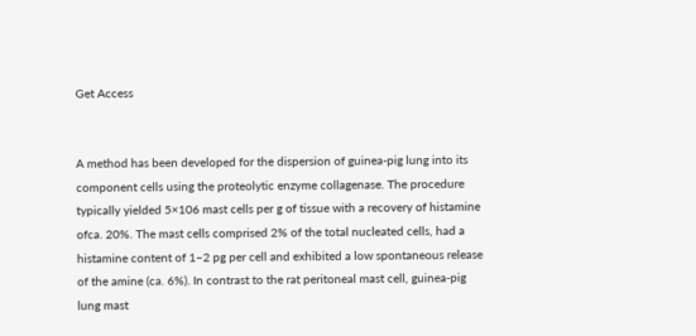Get Access


A method has been developed for the dispersion of guinea-pig lung into its component cells using the proteolytic enzyme collagenase. The procedure typically yielded 5×106 mast cells per g of tissue with a recovery of histamine ofca. 20%. The mast cells comprised 2% of the total nucleated cells, had a histamine content of 1–2 pg per cell and exhibited a low spontaneous release of the amine (ca. 6%). In contrast to the rat peritoneal mast cell, guinea-pig lung mast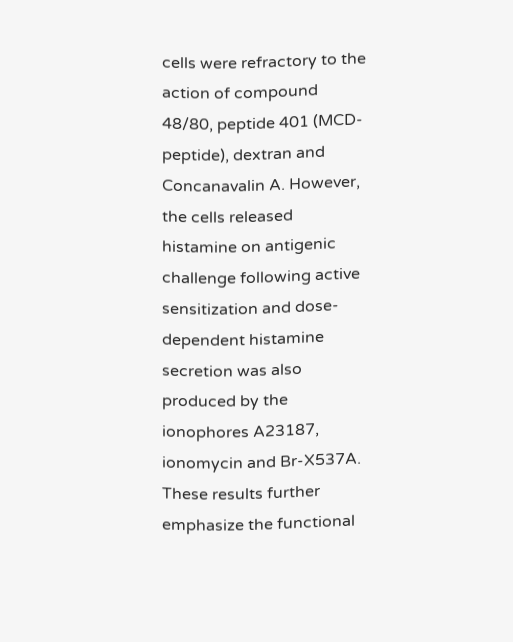cells were refractory to the action of compound 48/80, peptide 401 (MCD-peptide), dextran and Concanavalin A. However, the cells released histamine on antigenic challenge following active sensitization and dose-dependent histamine secretion was also produced by the ionophores A23187, ionomycin and Br-X537A. These results further emphasize the functional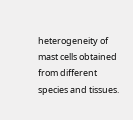heterogeneity of mast cells obtained from different species and tissues.